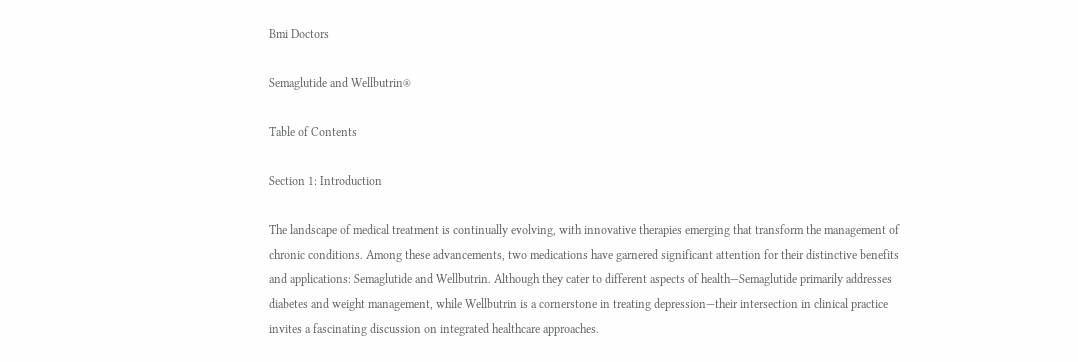Bmi Doctors

Semaglutide and Wellbutrin®

Table of Contents

Section 1: Introduction

The landscape of medical treatment is continually evolving, with innovative therapies emerging that transform the management of chronic conditions. Among these advancements, two medications have garnered significant attention for their distinctive benefits and applications: Semaglutide and Wellbutrin. Although they cater to different aspects of health—Semaglutide primarily addresses diabetes and weight management, while Wellbutrin is a cornerstone in treating depression—their intersection in clinical practice invites a fascinating discussion on integrated healthcare approaches.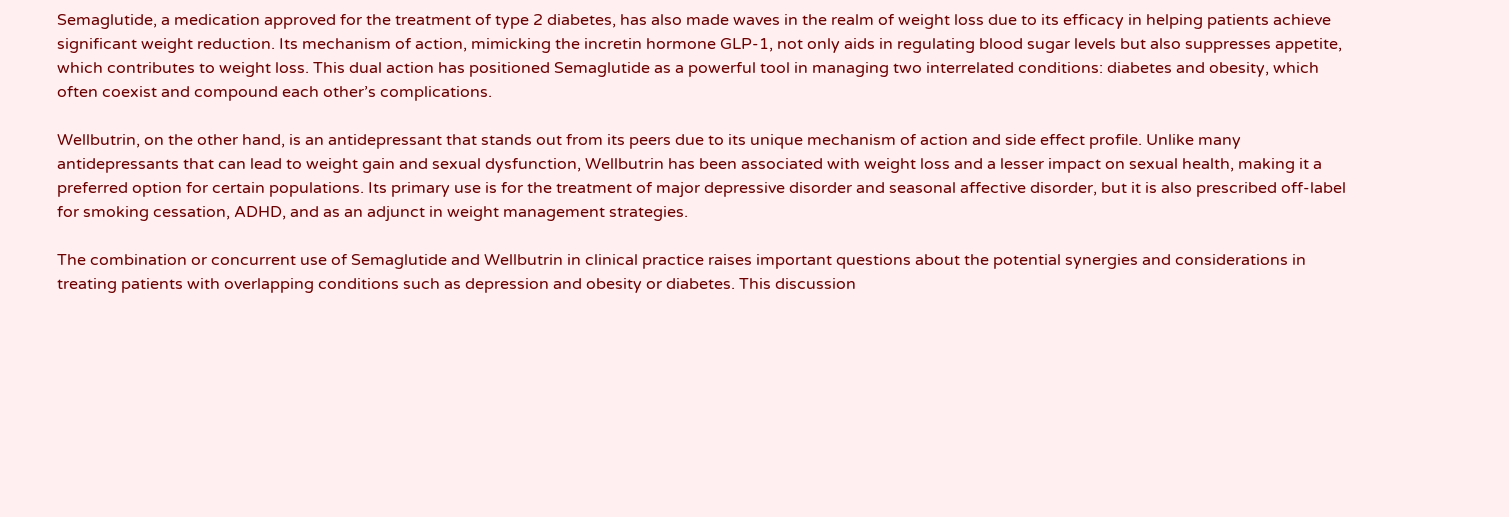Semaglutide, a medication approved for the treatment of type 2 diabetes, has also made waves in the realm of weight loss due to its efficacy in helping patients achieve significant weight reduction. Its mechanism of action, mimicking the incretin hormone GLP-1, not only aids in regulating blood sugar levels but also suppresses appetite, which contributes to weight loss. This dual action has positioned Semaglutide as a powerful tool in managing two interrelated conditions: diabetes and obesity, which often coexist and compound each other’s complications.

Wellbutrin, on the other hand, is an antidepressant that stands out from its peers due to its unique mechanism of action and side effect profile. Unlike many antidepressants that can lead to weight gain and sexual dysfunction, Wellbutrin has been associated with weight loss and a lesser impact on sexual health, making it a preferred option for certain populations. Its primary use is for the treatment of major depressive disorder and seasonal affective disorder, but it is also prescribed off-label for smoking cessation, ADHD, and as an adjunct in weight management strategies.

The combination or concurrent use of Semaglutide and Wellbutrin in clinical practice raises important questions about the potential synergies and considerations in treating patients with overlapping conditions such as depression and obesity or diabetes. This discussion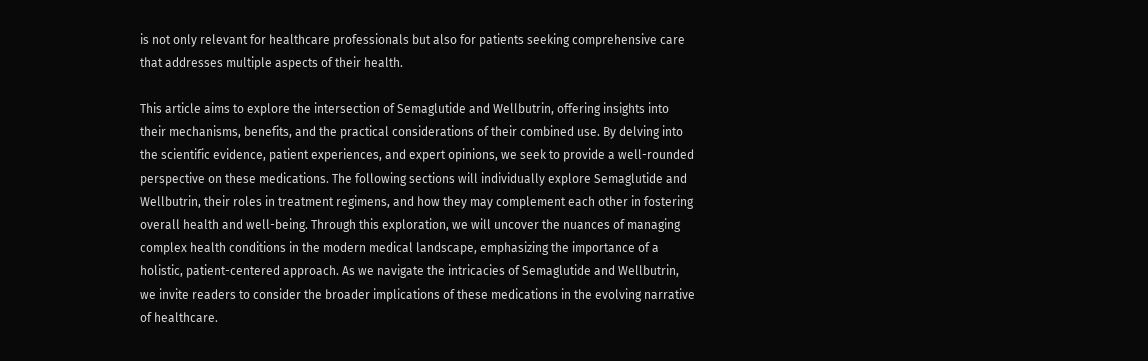is not only relevant for healthcare professionals but also for patients seeking comprehensive care that addresses multiple aspects of their health.

This article aims to explore the intersection of Semaglutide and Wellbutrin, offering insights into their mechanisms, benefits, and the practical considerations of their combined use. By delving into the scientific evidence, patient experiences, and expert opinions, we seek to provide a well-rounded perspective on these medications. The following sections will individually explore Semaglutide and Wellbutrin, their roles in treatment regimens, and how they may complement each other in fostering overall health and well-being. Through this exploration, we will uncover the nuances of managing complex health conditions in the modern medical landscape, emphasizing the importance of a holistic, patient-centered approach. As we navigate the intricacies of Semaglutide and Wellbutrin, we invite readers to consider the broader implications of these medications in the evolving narrative of healthcare.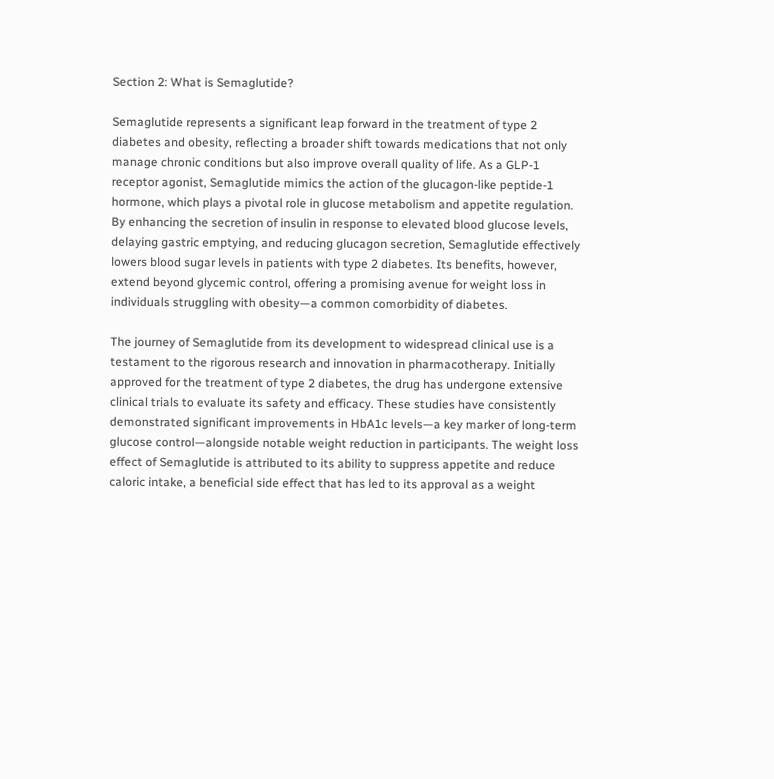Section 2: What is Semaglutide?

Semaglutide represents a significant leap forward in the treatment of type 2 diabetes and obesity, reflecting a broader shift towards medications that not only manage chronic conditions but also improve overall quality of life. As a GLP-1 receptor agonist, Semaglutide mimics the action of the glucagon-like peptide-1 hormone, which plays a pivotal role in glucose metabolism and appetite regulation. By enhancing the secretion of insulin in response to elevated blood glucose levels, delaying gastric emptying, and reducing glucagon secretion, Semaglutide effectively lowers blood sugar levels in patients with type 2 diabetes. Its benefits, however, extend beyond glycemic control, offering a promising avenue for weight loss in individuals struggling with obesity—a common comorbidity of diabetes.

The journey of Semaglutide from its development to widespread clinical use is a testament to the rigorous research and innovation in pharmacotherapy. Initially approved for the treatment of type 2 diabetes, the drug has undergone extensive clinical trials to evaluate its safety and efficacy. These studies have consistently demonstrated significant improvements in HbA1c levels—a key marker of long-term glucose control—alongside notable weight reduction in participants. The weight loss effect of Semaglutide is attributed to its ability to suppress appetite and reduce caloric intake, a beneficial side effect that has led to its approval as a weight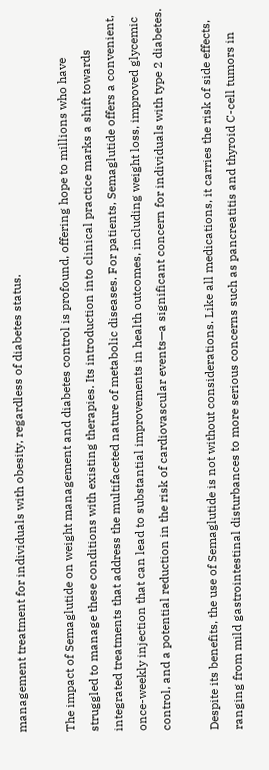management treatment for individuals with obesity, regardless of diabetes status.

The impact of Semaglutide on weight management and diabetes control is profound, offering hope to millions who have struggled to manage these conditions with existing therapies. Its introduction into clinical practice marks a shift towards integrated treatments that address the multifaceted nature of metabolic diseases. For patients, Semaglutide offers a convenient, once-weekly injection that can lead to substantial improvements in health outcomes, including weight loss, improved glycemic control, and a potential reduction in the risk of cardiovascular events—a significant concern for individuals with type 2 diabetes.

Despite its benefits, the use of Semaglutide is not without considerations. Like all medications, it carries the risk of side effects, ranging from mild gastrointestinal disturbances to more serious concerns such as pancreatitis and thyroid C-cell tumors in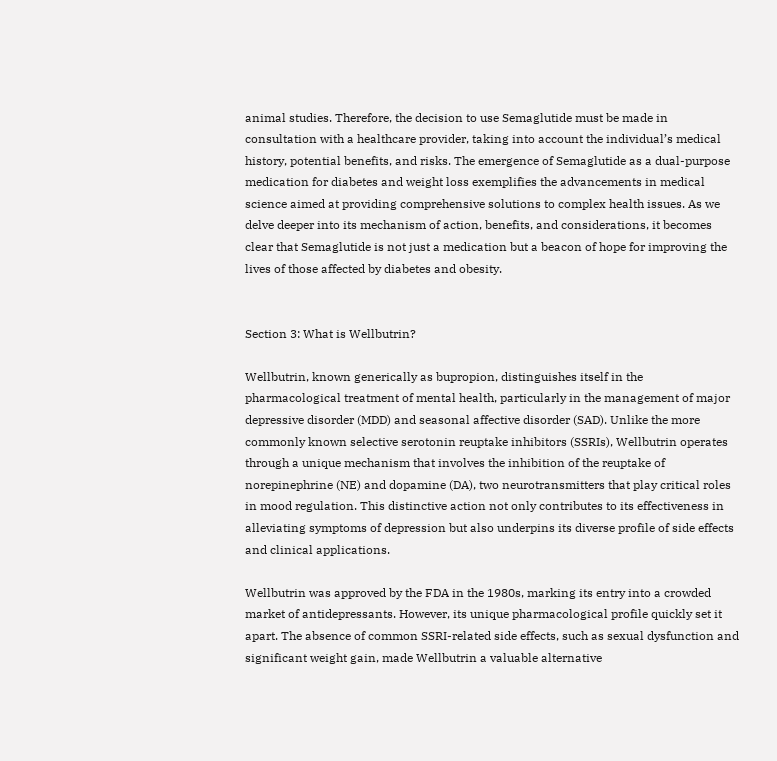animal studies. Therefore, the decision to use Semaglutide must be made in consultation with a healthcare provider, taking into account the individual’s medical history, potential benefits, and risks. The emergence of Semaglutide as a dual-purpose medication for diabetes and weight loss exemplifies the advancements in medical science aimed at providing comprehensive solutions to complex health issues. As we delve deeper into its mechanism of action, benefits, and considerations, it becomes clear that Semaglutide is not just a medication but a beacon of hope for improving the lives of those affected by diabetes and obesity.


Section 3: What is Wellbutrin?

Wellbutrin, known generically as bupropion, distinguishes itself in the pharmacological treatment of mental health, particularly in the management of major depressive disorder (MDD) and seasonal affective disorder (SAD). Unlike the more commonly known selective serotonin reuptake inhibitors (SSRIs), Wellbutrin operates through a unique mechanism that involves the inhibition of the reuptake of norepinephrine (NE) and dopamine (DA), two neurotransmitters that play critical roles in mood regulation. This distinctive action not only contributes to its effectiveness in alleviating symptoms of depression but also underpins its diverse profile of side effects and clinical applications.

Wellbutrin was approved by the FDA in the 1980s, marking its entry into a crowded market of antidepressants. However, its unique pharmacological profile quickly set it apart. The absence of common SSRI-related side effects, such as sexual dysfunction and significant weight gain, made Wellbutrin a valuable alternative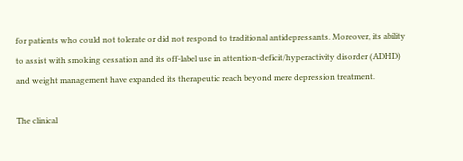for patients who could not tolerate or did not respond to traditional antidepressants. Moreover, its ability to assist with smoking cessation and its off-label use in attention-deficit/hyperactivity disorder (ADHD) and weight management have expanded its therapeutic reach beyond mere depression treatment.

The clinical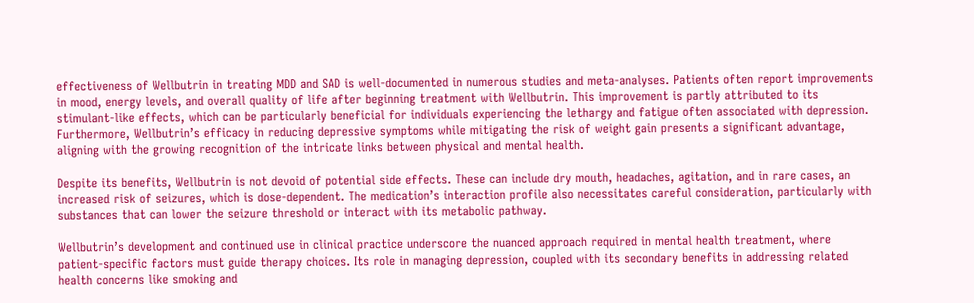effectiveness of Wellbutrin in treating MDD and SAD is well-documented in numerous studies and meta-analyses. Patients often report improvements in mood, energy levels, and overall quality of life after beginning treatment with Wellbutrin. This improvement is partly attributed to its stimulant-like effects, which can be particularly beneficial for individuals experiencing the lethargy and fatigue often associated with depression. Furthermore, Wellbutrin’s efficacy in reducing depressive symptoms while mitigating the risk of weight gain presents a significant advantage, aligning with the growing recognition of the intricate links between physical and mental health.

Despite its benefits, Wellbutrin is not devoid of potential side effects. These can include dry mouth, headaches, agitation, and in rare cases, an increased risk of seizures, which is dose-dependent. The medication’s interaction profile also necessitates careful consideration, particularly with substances that can lower the seizure threshold or interact with its metabolic pathway.

Wellbutrin’s development and continued use in clinical practice underscore the nuanced approach required in mental health treatment, where patient-specific factors must guide therapy choices. Its role in managing depression, coupled with its secondary benefits in addressing related health concerns like smoking and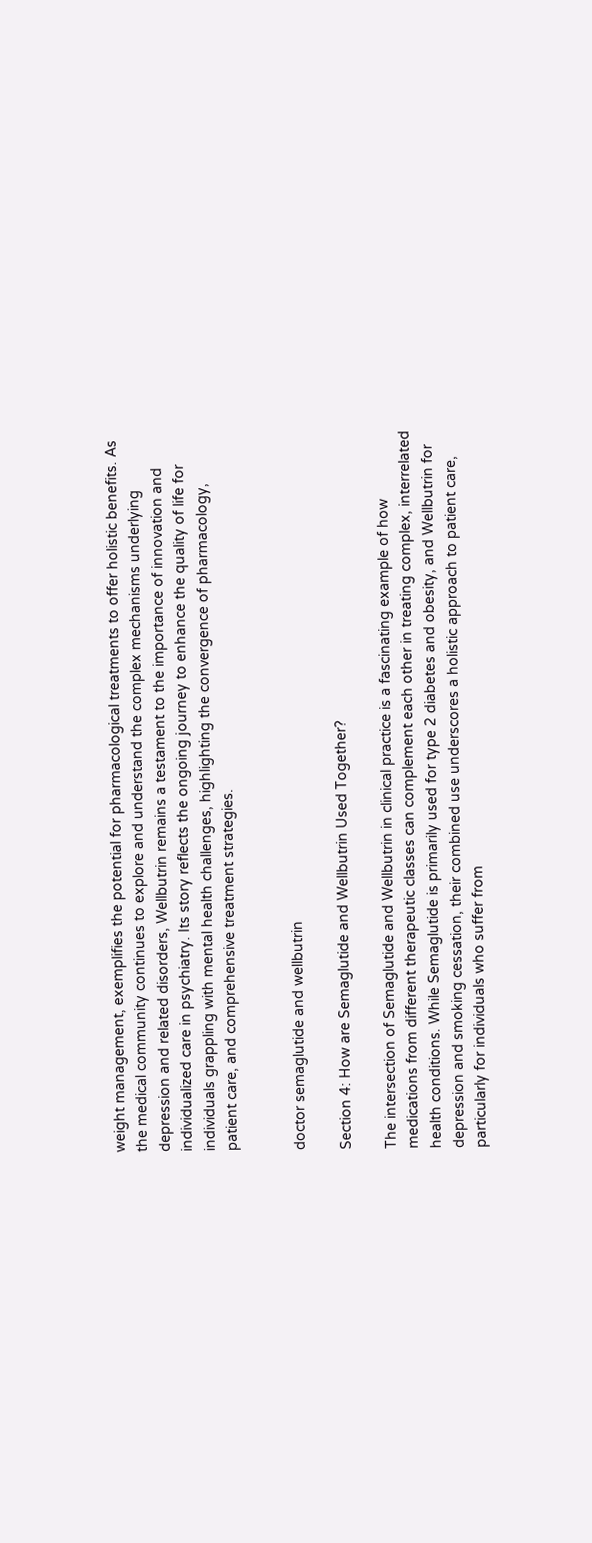weight management, exemplifies the potential for pharmacological treatments to offer holistic benefits. As the medical community continues to explore and understand the complex mechanisms underlying depression and related disorders, Wellbutrin remains a testament to the importance of innovation and individualized care in psychiatry. Its story reflects the ongoing journey to enhance the quality of life for individuals grappling with mental health challenges, highlighting the convergence of pharmacology, patient care, and comprehensive treatment strategies.


doctor semaglutide and wellbutrin

Section 4: How are Semaglutide and Wellbutrin Used Together?

The intersection of Semaglutide and Wellbutrin in clinical practice is a fascinating example of how medications from different therapeutic classes can complement each other in treating complex, interrelated health conditions. While Semaglutide is primarily used for type 2 diabetes and obesity, and Wellbutrin for depression and smoking cessation, their combined use underscores a holistic approach to patient care, particularly for individuals who suffer from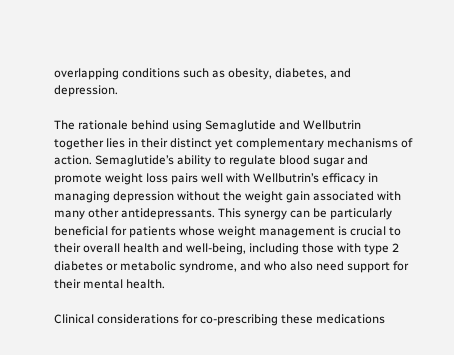overlapping conditions such as obesity, diabetes, and depression.

The rationale behind using Semaglutide and Wellbutrin together lies in their distinct yet complementary mechanisms of action. Semaglutide’s ability to regulate blood sugar and promote weight loss pairs well with Wellbutrin’s efficacy in managing depression without the weight gain associated with many other antidepressants. This synergy can be particularly beneficial for patients whose weight management is crucial to their overall health and well-being, including those with type 2 diabetes or metabolic syndrome, and who also need support for their mental health.

Clinical considerations for co-prescribing these medications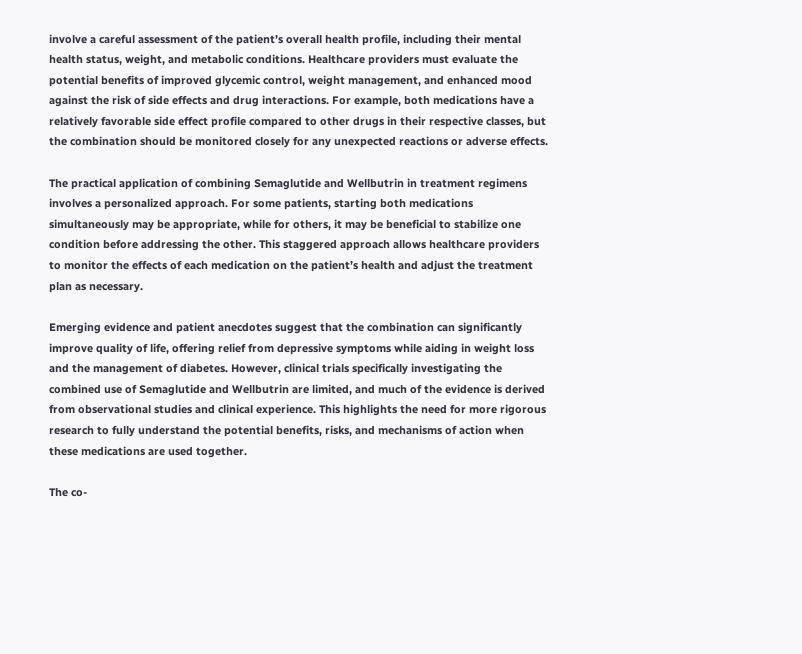involve a careful assessment of the patient’s overall health profile, including their mental health status, weight, and metabolic conditions. Healthcare providers must evaluate the potential benefits of improved glycemic control, weight management, and enhanced mood against the risk of side effects and drug interactions. For example, both medications have a relatively favorable side effect profile compared to other drugs in their respective classes, but the combination should be monitored closely for any unexpected reactions or adverse effects.

The practical application of combining Semaglutide and Wellbutrin in treatment regimens involves a personalized approach. For some patients, starting both medications simultaneously may be appropriate, while for others, it may be beneficial to stabilize one condition before addressing the other. This staggered approach allows healthcare providers to monitor the effects of each medication on the patient’s health and adjust the treatment plan as necessary.

Emerging evidence and patient anecdotes suggest that the combination can significantly improve quality of life, offering relief from depressive symptoms while aiding in weight loss and the management of diabetes. However, clinical trials specifically investigating the combined use of Semaglutide and Wellbutrin are limited, and much of the evidence is derived from observational studies and clinical experience. This highlights the need for more rigorous research to fully understand the potential benefits, risks, and mechanisms of action when these medications are used together.

The co-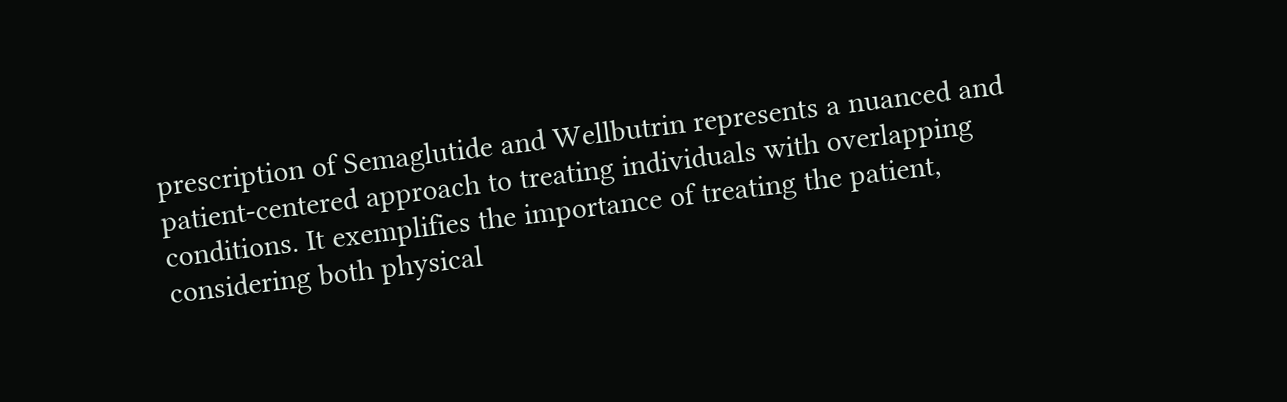prescription of Semaglutide and Wellbutrin represents a nuanced and patient-centered approach to treating individuals with overlapping conditions. It exemplifies the importance of treating the patient, considering both physical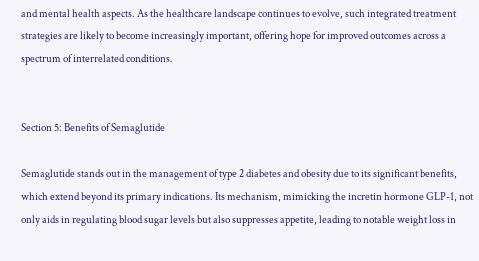and mental health aspects. As the healthcare landscape continues to evolve, such integrated treatment strategies are likely to become increasingly important, offering hope for improved outcomes across a spectrum of interrelated conditions.


Section 5: Benefits of Semaglutide

Semaglutide stands out in the management of type 2 diabetes and obesity due to its significant benefits, which extend beyond its primary indications. Its mechanism, mimicking the incretin hormone GLP-1, not only aids in regulating blood sugar levels but also suppresses appetite, leading to notable weight loss in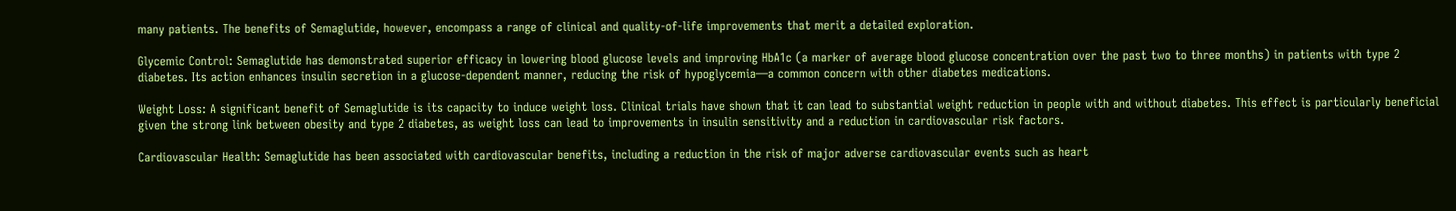many patients. The benefits of Semaglutide, however, encompass a range of clinical and quality-of-life improvements that merit a detailed exploration.

Glycemic Control: Semaglutide has demonstrated superior efficacy in lowering blood glucose levels and improving HbA1c (a marker of average blood glucose concentration over the past two to three months) in patients with type 2 diabetes. Its action enhances insulin secretion in a glucose-dependent manner, reducing the risk of hypoglycemia—a common concern with other diabetes medications.

Weight Loss: A significant benefit of Semaglutide is its capacity to induce weight loss. Clinical trials have shown that it can lead to substantial weight reduction in people with and without diabetes. This effect is particularly beneficial given the strong link between obesity and type 2 diabetes, as weight loss can lead to improvements in insulin sensitivity and a reduction in cardiovascular risk factors.

Cardiovascular Health: Semaglutide has been associated with cardiovascular benefits, including a reduction in the risk of major adverse cardiovascular events such as heart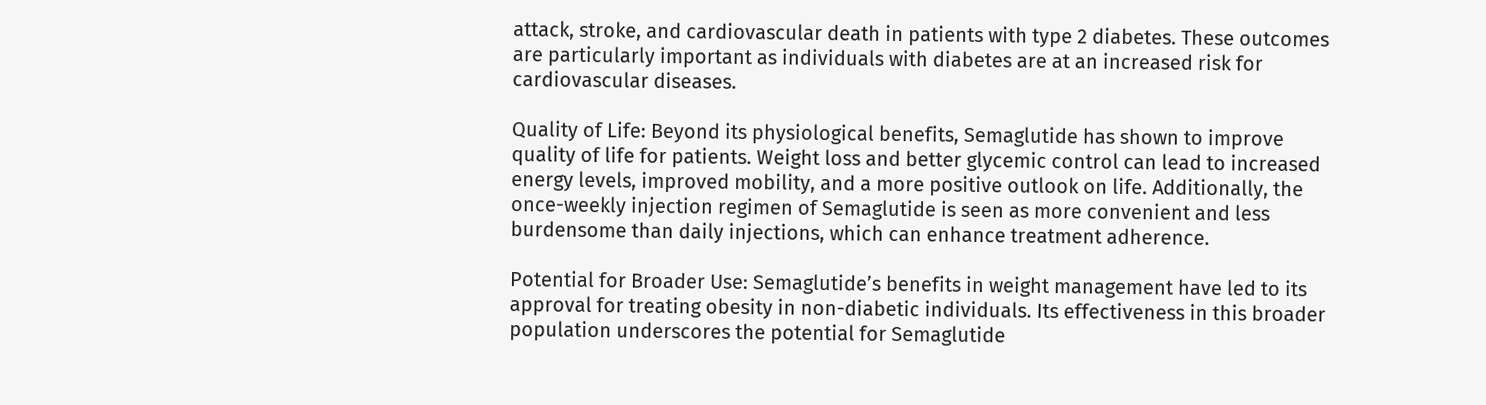attack, stroke, and cardiovascular death in patients with type 2 diabetes. These outcomes are particularly important as individuals with diabetes are at an increased risk for cardiovascular diseases.

Quality of Life: Beyond its physiological benefits, Semaglutide has shown to improve quality of life for patients. Weight loss and better glycemic control can lead to increased energy levels, improved mobility, and a more positive outlook on life. Additionally, the once-weekly injection regimen of Semaglutide is seen as more convenient and less burdensome than daily injections, which can enhance treatment adherence.

Potential for Broader Use: Semaglutide’s benefits in weight management have led to its approval for treating obesity in non-diabetic individuals. Its effectiveness in this broader population underscores the potential for Semaglutide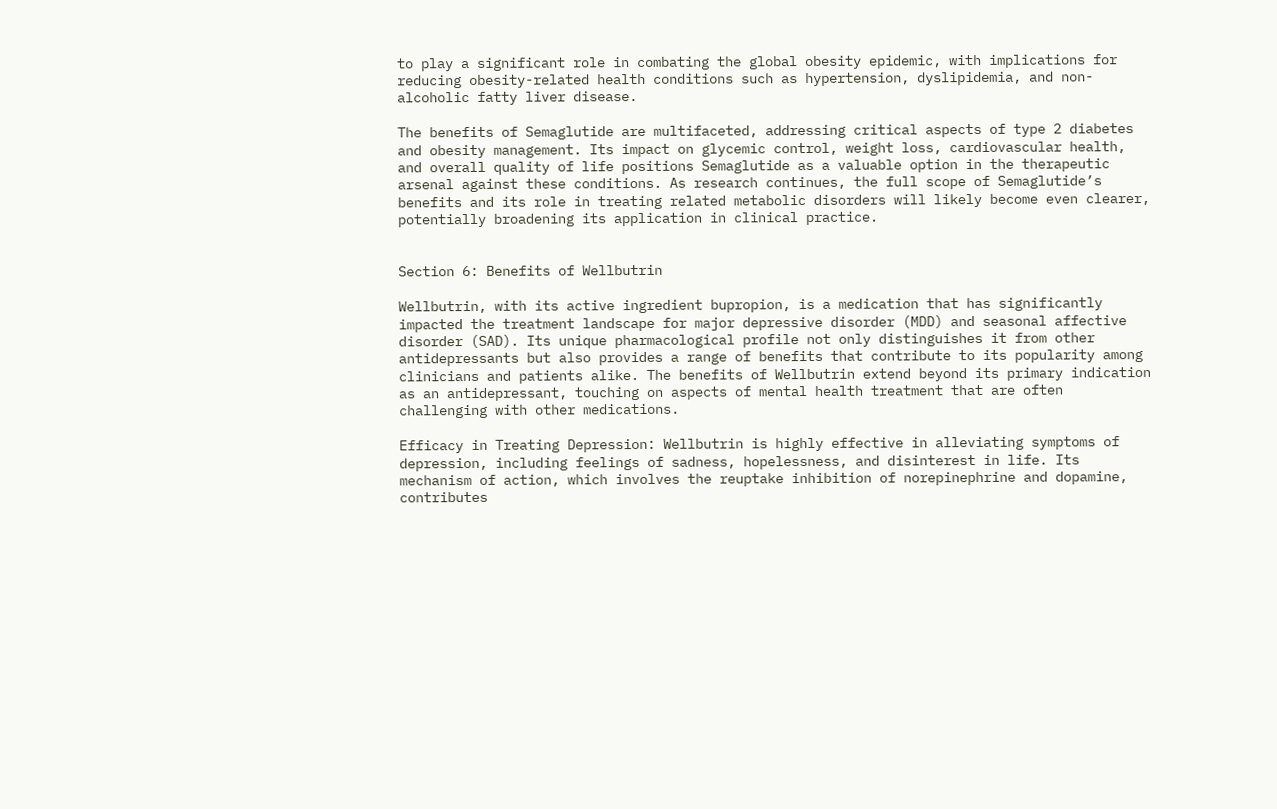to play a significant role in combating the global obesity epidemic, with implications for reducing obesity-related health conditions such as hypertension, dyslipidemia, and non-alcoholic fatty liver disease.

The benefits of Semaglutide are multifaceted, addressing critical aspects of type 2 diabetes and obesity management. Its impact on glycemic control, weight loss, cardiovascular health, and overall quality of life positions Semaglutide as a valuable option in the therapeutic arsenal against these conditions. As research continues, the full scope of Semaglutide’s benefits and its role in treating related metabolic disorders will likely become even clearer, potentially broadening its application in clinical practice.


Section 6: Benefits of Wellbutrin

Wellbutrin, with its active ingredient bupropion, is a medication that has significantly impacted the treatment landscape for major depressive disorder (MDD) and seasonal affective disorder (SAD). Its unique pharmacological profile not only distinguishes it from other antidepressants but also provides a range of benefits that contribute to its popularity among clinicians and patients alike. The benefits of Wellbutrin extend beyond its primary indication as an antidepressant, touching on aspects of mental health treatment that are often challenging with other medications.

Efficacy in Treating Depression: Wellbutrin is highly effective in alleviating symptoms of depression, including feelings of sadness, hopelessness, and disinterest in life. Its mechanism of action, which involves the reuptake inhibition of norepinephrine and dopamine, contributes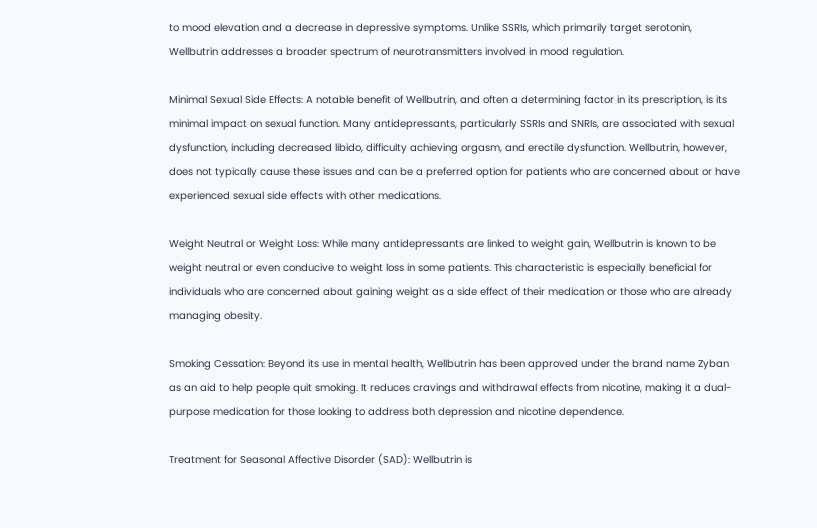to mood elevation and a decrease in depressive symptoms. Unlike SSRIs, which primarily target serotonin, Wellbutrin addresses a broader spectrum of neurotransmitters involved in mood regulation.

Minimal Sexual Side Effects: A notable benefit of Wellbutrin, and often a determining factor in its prescription, is its minimal impact on sexual function. Many antidepressants, particularly SSRIs and SNRIs, are associated with sexual dysfunction, including decreased libido, difficulty achieving orgasm, and erectile dysfunction. Wellbutrin, however, does not typically cause these issues and can be a preferred option for patients who are concerned about or have experienced sexual side effects with other medications.

Weight Neutral or Weight Loss: While many antidepressants are linked to weight gain, Wellbutrin is known to be weight neutral or even conducive to weight loss in some patients. This characteristic is especially beneficial for individuals who are concerned about gaining weight as a side effect of their medication or those who are already managing obesity.

Smoking Cessation: Beyond its use in mental health, Wellbutrin has been approved under the brand name Zyban as an aid to help people quit smoking. It reduces cravings and withdrawal effects from nicotine, making it a dual-purpose medication for those looking to address both depression and nicotine dependence.

Treatment for Seasonal Affective Disorder (SAD): Wellbutrin is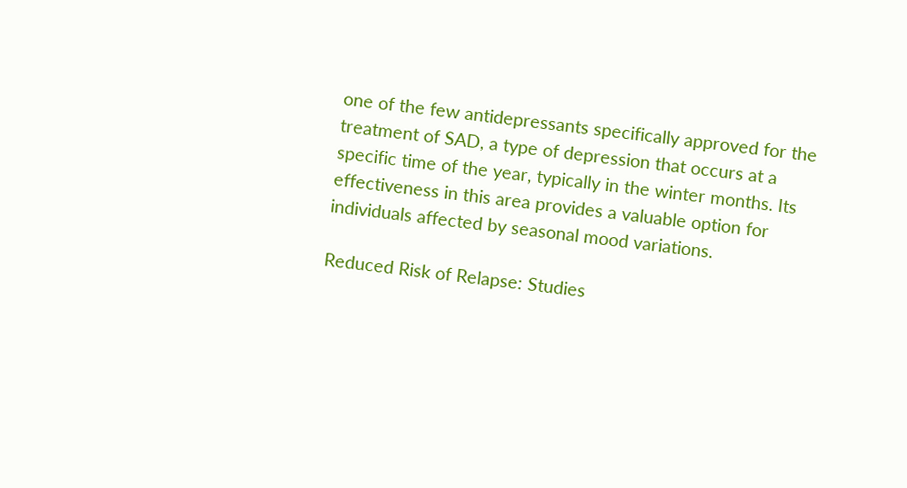one of the few antidepressants specifically approved for the treatment of SAD, a type of depression that occurs at a specific time of the year, typically in the winter months. Its effectiveness in this area provides a valuable option for individuals affected by seasonal mood variations.

Reduced Risk of Relapse: Studies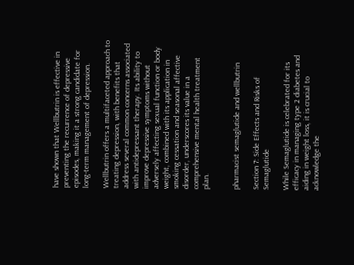have shown that Wellbutrin is effective in preventing the recurrence of depressive episodes, making it a strong candidate for long-term management of depression.

Wellbutrin offers a multifaceted approach to treating depression, with benefits that address several common concerns associated with antidepressant therapy. Its ability to improve depressive symptoms without adversely affecting sexual function or body weight, combined with its application in smoking cessation and seasonal affective disorder, underscores its value in a comprehensive mental health treatment plan.


pharmacist semaglutide and wellbutrin

Section 7: Side Effects and Risks of Semaglutide

While Semaglutide is celebrated for its efficacy in managing type 2 diabetes and aiding in weight loss, it is crucial to acknowledge the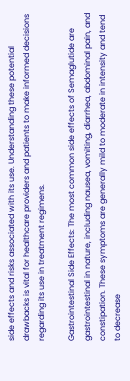side effects and risks associated with its use. Understanding these potential drawbacks is vital for healthcare providers and patients to make informed decisions regarding its use in treatment regimens.

Gastrointestinal Side Effects: The most common side effects of Semaglutide are gastrointestinal in nature, including nausea, vomiting, diarrhea, abdominal pain, and constipation. These symptoms are generally mild to moderate in intensity and tend to decrease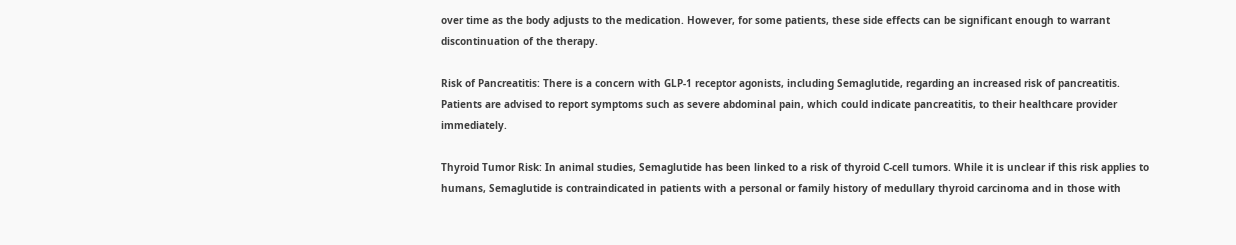over time as the body adjusts to the medication. However, for some patients, these side effects can be significant enough to warrant discontinuation of the therapy.

Risk of Pancreatitis: There is a concern with GLP-1 receptor agonists, including Semaglutide, regarding an increased risk of pancreatitis. Patients are advised to report symptoms such as severe abdominal pain, which could indicate pancreatitis, to their healthcare provider immediately.

Thyroid Tumor Risk: In animal studies, Semaglutide has been linked to a risk of thyroid C-cell tumors. While it is unclear if this risk applies to humans, Semaglutide is contraindicated in patients with a personal or family history of medullary thyroid carcinoma and in those with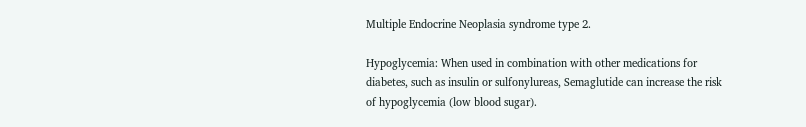Multiple Endocrine Neoplasia syndrome type 2.

Hypoglycemia: When used in combination with other medications for diabetes, such as insulin or sulfonylureas, Semaglutide can increase the risk of hypoglycemia (low blood sugar).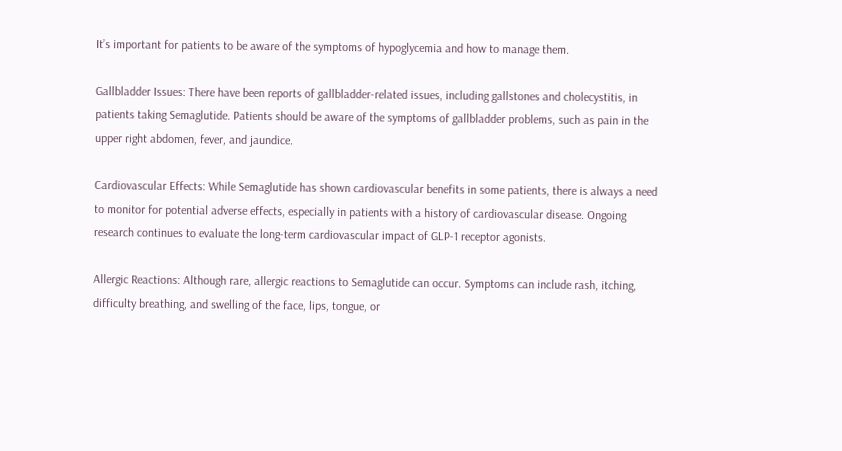It’s important for patients to be aware of the symptoms of hypoglycemia and how to manage them.

Gallbladder Issues: There have been reports of gallbladder-related issues, including gallstones and cholecystitis, in patients taking Semaglutide. Patients should be aware of the symptoms of gallbladder problems, such as pain in the upper right abdomen, fever, and jaundice.

Cardiovascular Effects: While Semaglutide has shown cardiovascular benefits in some patients, there is always a need to monitor for potential adverse effects, especially in patients with a history of cardiovascular disease. Ongoing research continues to evaluate the long-term cardiovascular impact of GLP-1 receptor agonists.

Allergic Reactions: Although rare, allergic reactions to Semaglutide can occur. Symptoms can include rash, itching, difficulty breathing, and swelling of the face, lips, tongue, or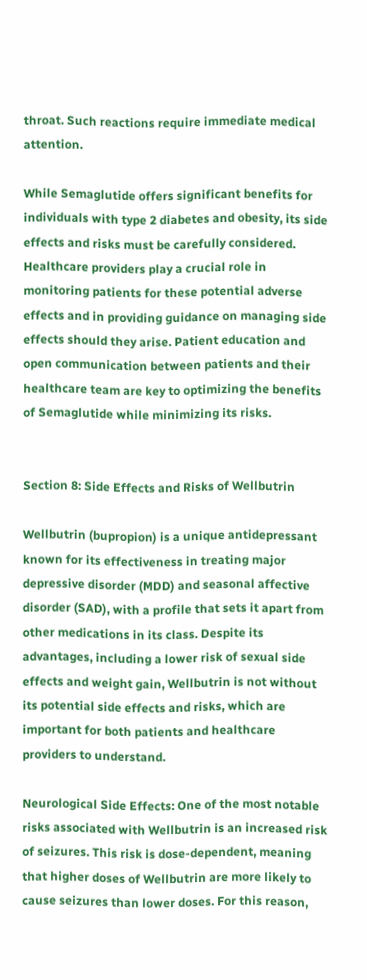throat. Such reactions require immediate medical attention.

While Semaglutide offers significant benefits for individuals with type 2 diabetes and obesity, its side effects and risks must be carefully considered. Healthcare providers play a crucial role in monitoring patients for these potential adverse effects and in providing guidance on managing side effects should they arise. Patient education and open communication between patients and their healthcare team are key to optimizing the benefits of Semaglutide while minimizing its risks.


Section 8: Side Effects and Risks of Wellbutrin

Wellbutrin (bupropion) is a unique antidepressant known for its effectiveness in treating major depressive disorder (MDD) and seasonal affective disorder (SAD), with a profile that sets it apart from other medications in its class. Despite its advantages, including a lower risk of sexual side effects and weight gain, Wellbutrin is not without its potential side effects and risks, which are important for both patients and healthcare providers to understand.

Neurological Side Effects: One of the most notable risks associated with Wellbutrin is an increased risk of seizures. This risk is dose-dependent, meaning that higher doses of Wellbutrin are more likely to cause seizures than lower doses. For this reason,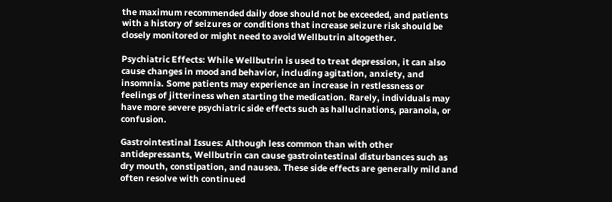the maximum recommended daily dose should not be exceeded, and patients with a history of seizures or conditions that increase seizure risk should be closely monitored or might need to avoid Wellbutrin altogether.

Psychiatric Effects: While Wellbutrin is used to treat depression, it can also cause changes in mood and behavior, including agitation, anxiety, and insomnia. Some patients may experience an increase in restlessness or feelings of jitteriness when starting the medication. Rarely, individuals may have more severe psychiatric side effects such as hallucinations, paranoia, or confusion.

Gastrointestinal Issues: Although less common than with other antidepressants, Wellbutrin can cause gastrointestinal disturbances such as dry mouth, constipation, and nausea. These side effects are generally mild and often resolve with continued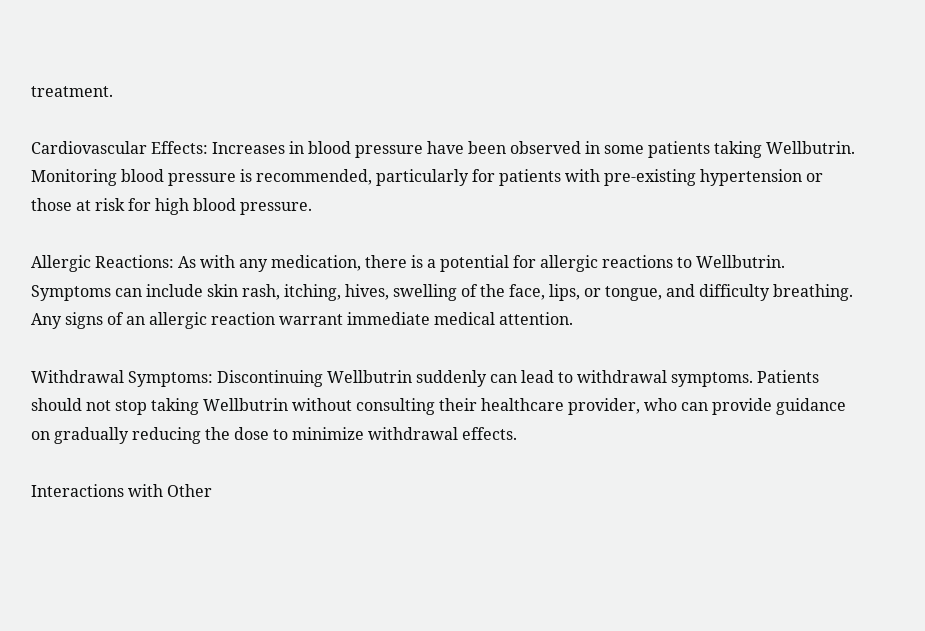treatment.

Cardiovascular Effects: Increases in blood pressure have been observed in some patients taking Wellbutrin. Monitoring blood pressure is recommended, particularly for patients with pre-existing hypertension or those at risk for high blood pressure.

Allergic Reactions: As with any medication, there is a potential for allergic reactions to Wellbutrin. Symptoms can include skin rash, itching, hives, swelling of the face, lips, or tongue, and difficulty breathing. Any signs of an allergic reaction warrant immediate medical attention.

Withdrawal Symptoms: Discontinuing Wellbutrin suddenly can lead to withdrawal symptoms. Patients should not stop taking Wellbutrin without consulting their healthcare provider, who can provide guidance on gradually reducing the dose to minimize withdrawal effects.

Interactions with Other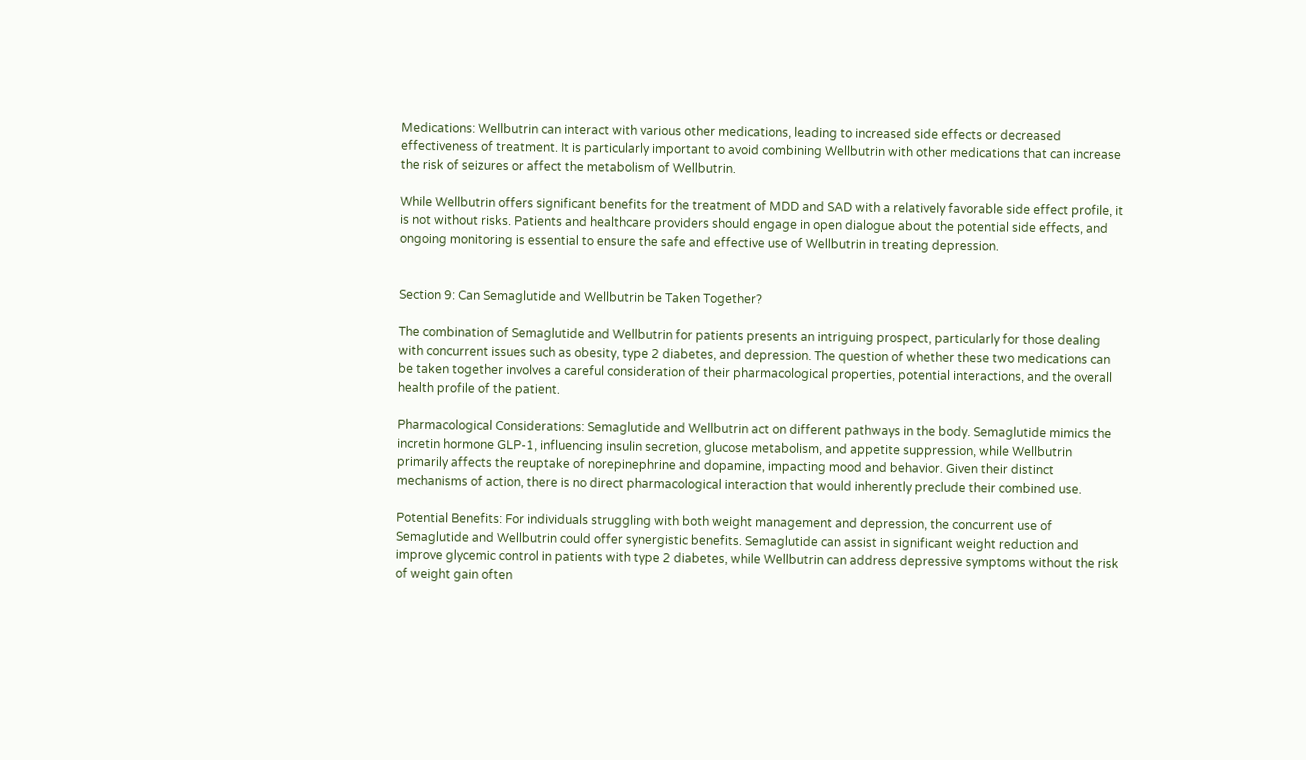Medications: Wellbutrin can interact with various other medications, leading to increased side effects or decreased effectiveness of treatment. It is particularly important to avoid combining Wellbutrin with other medications that can increase the risk of seizures or affect the metabolism of Wellbutrin.

While Wellbutrin offers significant benefits for the treatment of MDD and SAD with a relatively favorable side effect profile, it is not without risks. Patients and healthcare providers should engage in open dialogue about the potential side effects, and ongoing monitoring is essential to ensure the safe and effective use of Wellbutrin in treating depression.


Section 9: Can Semaglutide and Wellbutrin be Taken Together?

The combination of Semaglutide and Wellbutrin for patients presents an intriguing prospect, particularly for those dealing with concurrent issues such as obesity, type 2 diabetes, and depression. The question of whether these two medications can be taken together involves a careful consideration of their pharmacological properties, potential interactions, and the overall health profile of the patient.

Pharmacological Considerations: Semaglutide and Wellbutrin act on different pathways in the body. Semaglutide mimics the incretin hormone GLP-1, influencing insulin secretion, glucose metabolism, and appetite suppression, while Wellbutrin primarily affects the reuptake of norepinephrine and dopamine, impacting mood and behavior. Given their distinct mechanisms of action, there is no direct pharmacological interaction that would inherently preclude their combined use.

Potential Benefits: For individuals struggling with both weight management and depression, the concurrent use of Semaglutide and Wellbutrin could offer synergistic benefits. Semaglutide can assist in significant weight reduction and improve glycemic control in patients with type 2 diabetes, while Wellbutrin can address depressive symptoms without the risk of weight gain often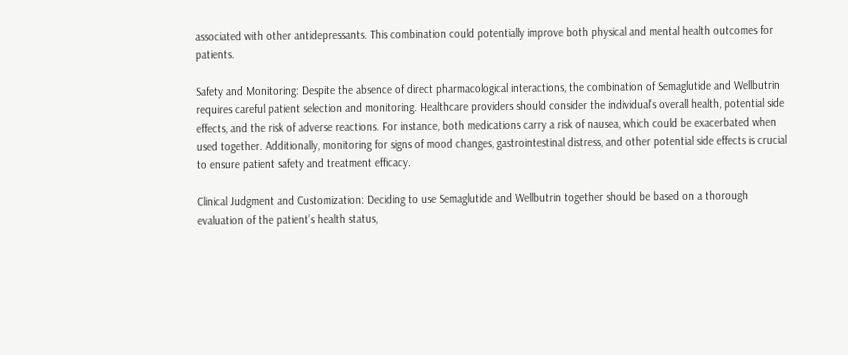associated with other antidepressants. This combination could potentially improve both physical and mental health outcomes for patients.

Safety and Monitoring: Despite the absence of direct pharmacological interactions, the combination of Semaglutide and Wellbutrin requires careful patient selection and monitoring. Healthcare providers should consider the individual’s overall health, potential side effects, and the risk of adverse reactions. For instance, both medications carry a risk of nausea, which could be exacerbated when used together. Additionally, monitoring for signs of mood changes, gastrointestinal distress, and other potential side effects is crucial to ensure patient safety and treatment efficacy.

Clinical Judgment and Customization: Deciding to use Semaglutide and Wellbutrin together should be based on a thorough evaluation of the patient’s health status,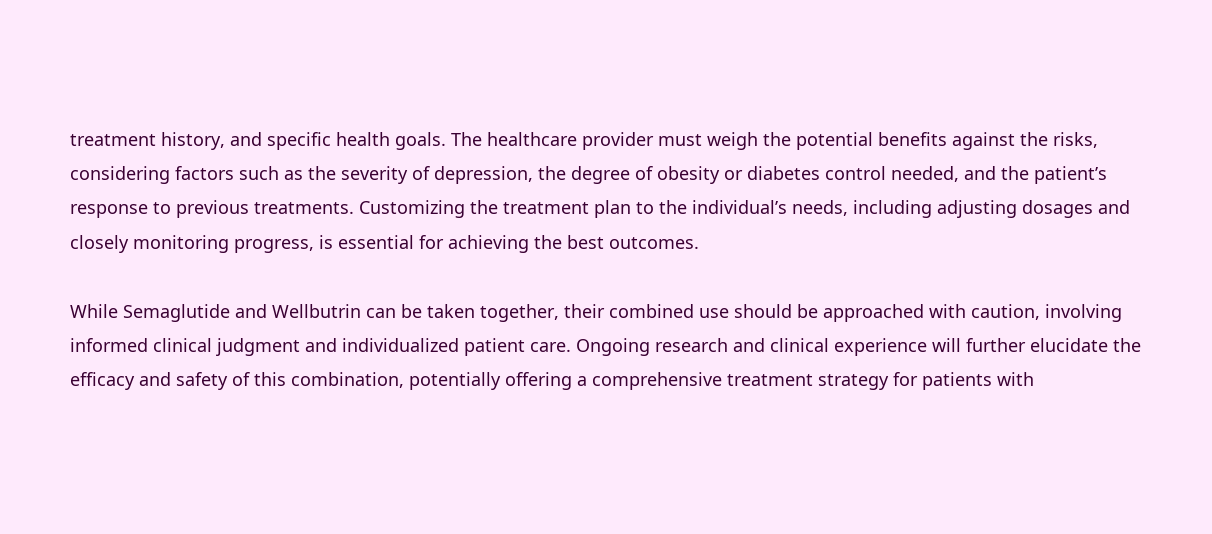treatment history, and specific health goals. The healthcare provider must weigh the potential benefits against the risks, considering factors such as the severity of depression, the degree of obesity or diabetes control needed, and the patient’s response to previous treatments. Customizing the treatment plan to the individual’s needs, including adjusting dosages and closely monitoring progress, is essential for achieving the best outcomes.

While Semaglutide and Wellbutrin can be taken together, their combined use should be approached with caution, involving informed clinical judgment and individualized patient care. Ongoing research and clinical experience will further elucidate the efficacy and safety of this combination, potentially offering a comprehensive treatment strategy for patients with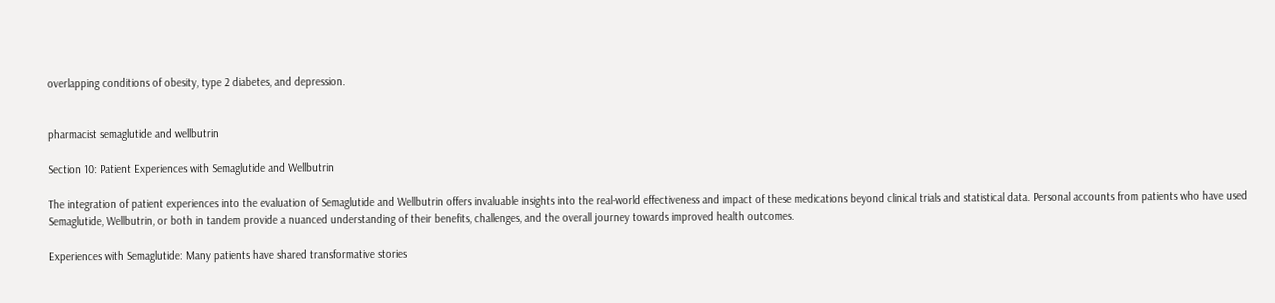overlapping conditions of obesity, type 2 diabetes, and depression.


pharmacist semaglutide and wellbutrin

Section 10: Patient Experiences with Semaglutide and Wellbutrin

The integration of patient experiences into the evaluation of Semaglutide and Wellbutrin offers invaluable insights into the real-world effectiveness and impact of these medications beyond clinical trials and statistical data. Personal accounts from patients who have used Semaglutide, Wellbutrin, or both in tandem provide a nuanced understanding of their benefits, challenges, and the overall journey towards improved health outcomes.

Experiences with Semaglutide: Many patients have shared transformative stories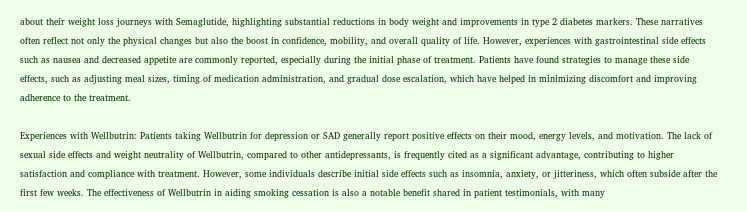about their weight loss journeys with Semaglutide, highlighting substantial reductions in body weight and improvements in type 2 diabetes markers. These narratives often reflect not only the physical changes but also the boost in confidence, mobility, and overall quality of life. However, experiences with gastrointestinal side effects such as nausea and decreased appetite are commonly reported, especially during the initial phase of treatment. Patients have found strategies to manage these side effects, such as adjusting meal sizes, timing of medication administration, and gradual dose escalation, which have helped in minimizing discomfort and improving adherence to the treatment.

Experiences with Wellbutrin: Patients taking Wellbutrin for depression or SAD generally report positive effects on their mood, energy levels, and motivation. The lack of sexual side effects and weight neutrality of Wellbutrin, compared to other antidepressants, is frequently cited as a significant advantage, contributing to higher satisfaction and compliance with treatment. However, some individuals describe initial side effects such as insomnia, anxiety, or jitteriness, which often subside after the first few weeks. The effectiveness of Wellbutrin in aiding smoking cessation is also a notable benefit shared in patient testimonials, with many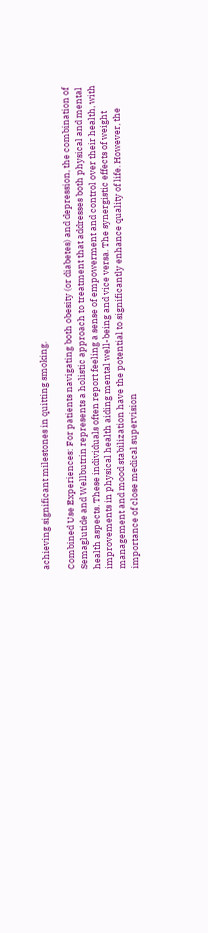achieving significant milestones in quitting smoking.

Combined Use Experiences: For patients navigating both obesity (or diabetes) and depression, the combination of Semaglutide and Wellbutrin represents a holistic approach to treatment that addresses both physical and mental health aspects. These individuals often report feeling a sense of empowerment and control over their health, with improvements in physical health aiding mental well-being and vice versa. The synergistic effects of weight management and mood stabilization have the potential to significantly enhance quality of life. However, the importance of close medical supervision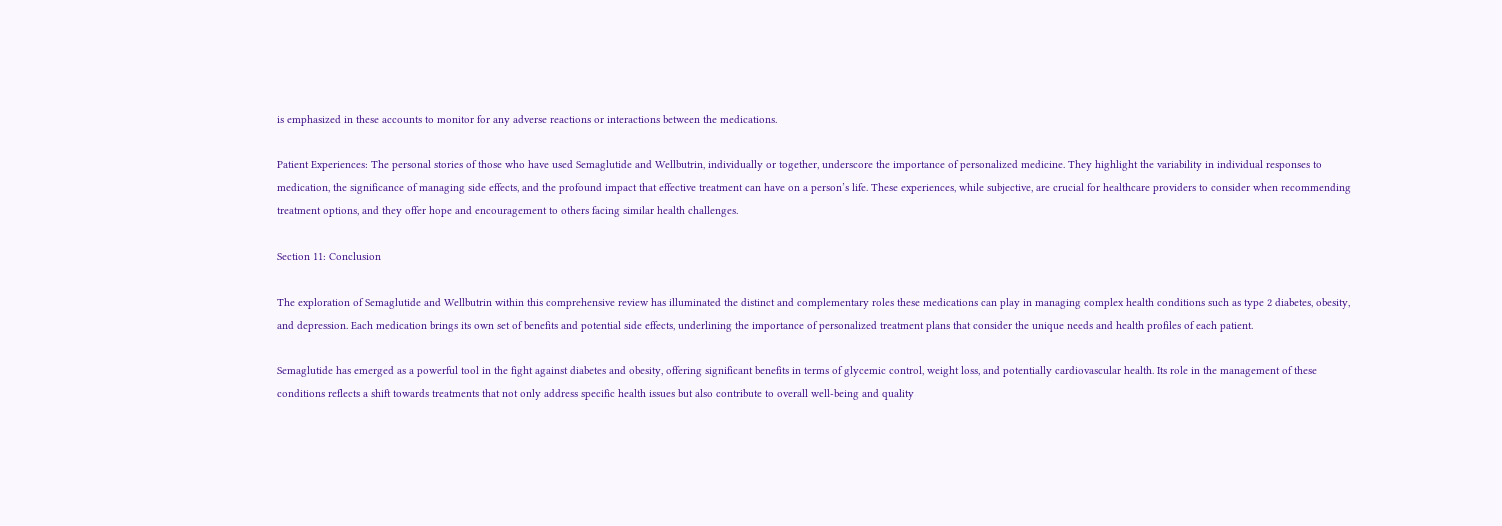is emphasized in these accounts to monitor for any adverse reactions or interactions between the medications.

Patient Experiences: The personal stories of those who have used Semaglutide and Wellbutrin, individually or together, underscore the importance of personalized medicine. They highlight the variability in individual responses to medication, the significance of managing side effects, and the profound impact that effective treatment can have on a person’s life. These experiences, while subjective, are crucial for healthcare providers to consider when recommending treatment options, and they offer hope and encouragement to others facing similar health challenges.

Section 11: Conclusion

The exploration of Semaglutide and Wellbutrin within this comprehensive review has illuminated the distinct and complementary roles these medications can play in managing complex health conditions such as type 2 diabetes, obesity, and depression. Each medication brings its own set of benefits and potential side effects, underlining the importance of personalized treatment plans that consider the unique needs and health profiles of each patient.

Semaglutide has emerged as a powerful tool in the fight against diabetes and obesity, offering significant benefits in terms of glycemic control, weight loss, and potentially cardiovascular health. Its role in the management of these conditions reflects a shift towards treatments that not only address specific health issues but also contribute to overall well-being and quality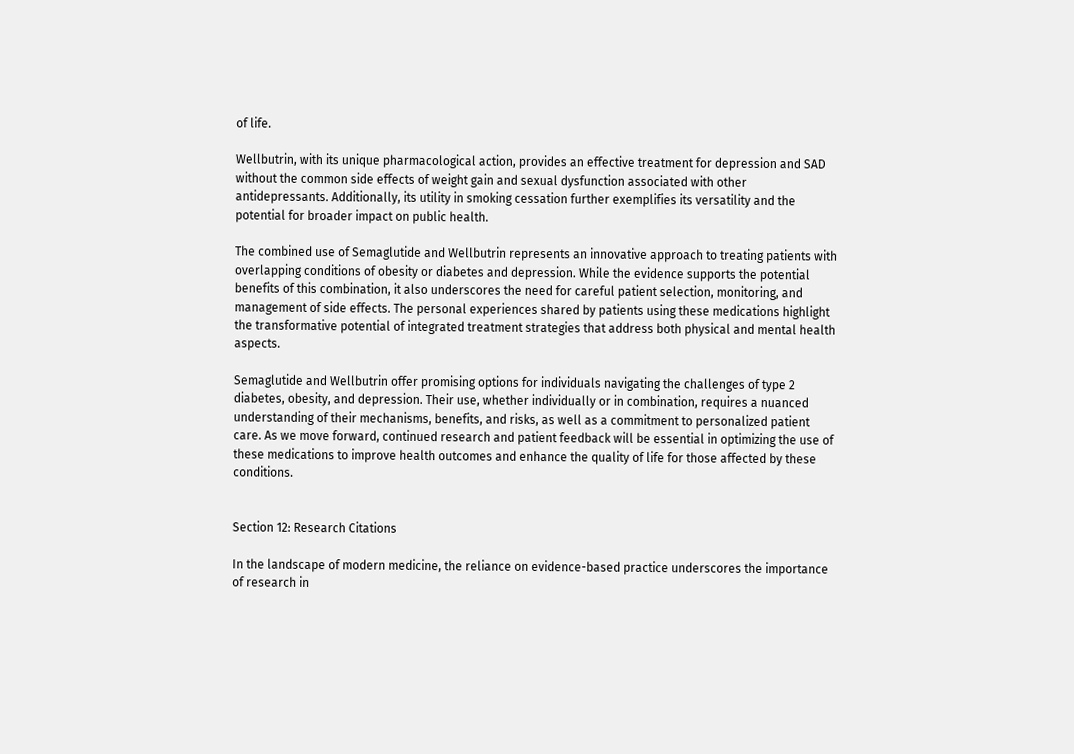of life.

Wellbutrin, with its unique pharmacological action, provides an effective treatment for depression and SAD without the common side effects of weight gain and sexual dysfunction associated with other antidepressants. Additionally, its utility in smoking cessation further exemplifies its versatility and the potential for broader impact on public health.

The combined use of Semaglutide and Wellbutrin represents an innovative approach to treating patients with overlapping conditions of obesity or diabetes and depression. While the evidence supports the potential benefits of this combination, it also underscores the need for careful patient selection, monitoring, and management of side effects. The personal experiences shared by patients using these medications highlight the transformative potential of integrated treatment strategies that address both physical and mental health aspects.

Semaglutide and Wellbutrin offer promising options for individuals navigating the challenges of type 2 diabetes, obesity, and depression. Their use, whether individually or in combination, requires a nuanced understanding of their mechanisms, benefits, and risks, as well as a commitment to personalized patient care. As we move forward, continued research and patient feedback will be essential in optimizing the use of these medications to improve health outcomes and enhance the quality of life for those affected by these conditions.


Section 12: Research Citations

In the landscape of modern medicine, the reliance on evidence-based practice underscores the importance of research in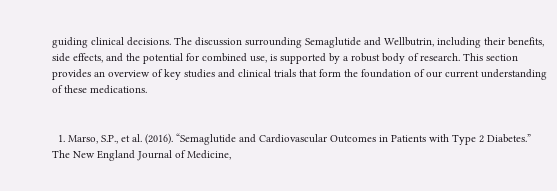guiding clinical decisions. The discussion surrounding Semaglutide and Wellbutrin, including their benefits, side effects, and the potential for combined use, is supported by a robust body of research. This section provides an overview of key studies and clinical trials that form the foundation of our current understanding of these medications.


  1. Marso, S.P., et al. (2016). “Semaglutide and Cardiovascular Outcomes in Patients with Type 2 Diabetes.” The New England Journal of Medicine,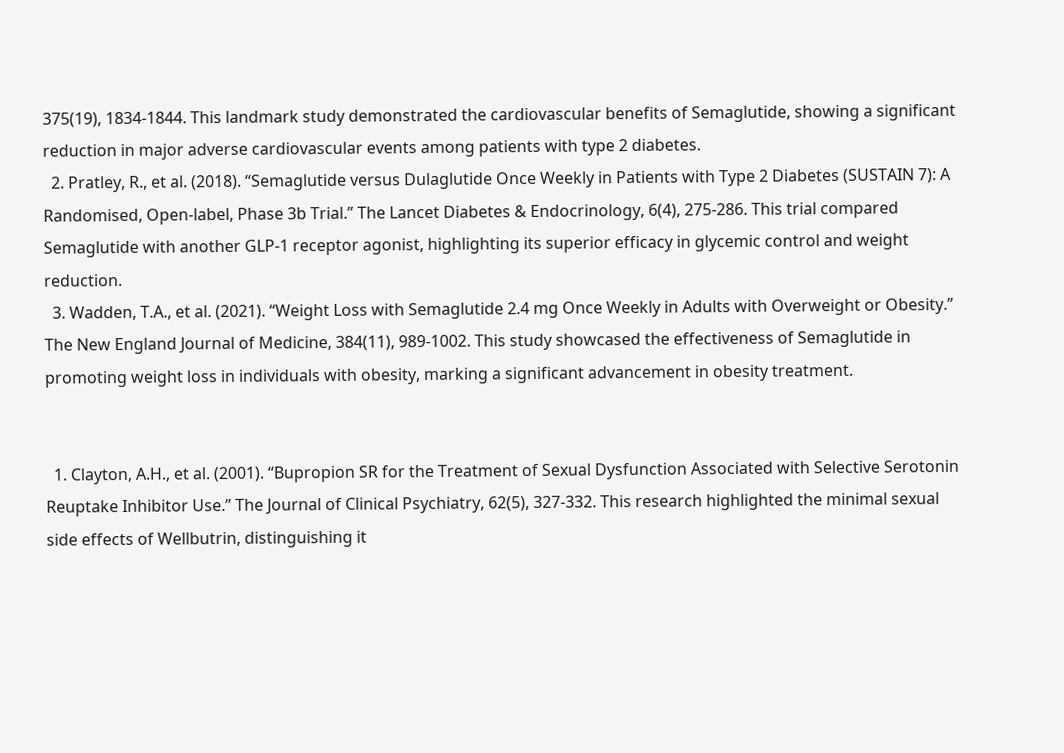375(19), 1834-1844. This landmark study demonstrated the cardiovascular benefits of Semaglutide, showing a significant reduction in major adverse cardiovascular events among patients with type 2 diabetes.
  2. Pratley, R., et al. (2018). “Semaglutide versus Dulaglutide Once Weekly in Patients with Type 2 Diabetes (SUSTAIN 7): A Randomised, Open-label, Phase 3b Trial.” The Lancet Diabetes & Endocrinology, 6(4), 275-286. This trial compared Semaglutide with another GLP-1 receptor agonist, highlighting its superior efficacy in glycemic control and weight reduction.
  3. Wadden, T.A., et al. (2021). “Weight Loss with Semaglutide 2.4 mg Once Weekly in Adults with Overweight or Obesity.” The New England Journal of Medicine, 384(11), 989-1002. This study showcased the effectiveness of Semaglutide in promoting weight loss in individuals with obesity, marking a significant advancement in obesity treatment.


  1. Clayton, A.H., et al. (2001). “Bupropion SR for the Treatment of Sexual Dysfunction Associated with Selective Serotonin Reuptake Inhibitor Use.” The Journal of Clinical Psychiatry, 62(5), 327-332. This research highlighted the minimal sexual side effects of Wellbutrin, distinguishing it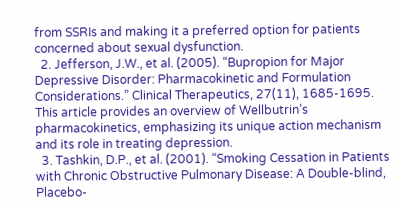from SSRIs and making it a preferred option for patients concerned about sexual dysfunction.
  2. Jefferson, J.W., et al. (2005). “Bupropion for Major Depressive Disorder: Pharmacokinetic and Formulation Considerations.” Clinical Therapeutics, 27(11), 1685-1695. This article provides an overview of Wellbutrin’s pharmacokinetics, emphasizing its unique action mechanism and its role in treating depression.
  3. Tashkin, D.P., et al. (2001). “Smoking Cessation in Patients with Chronic Obstructive Pulmonary Disease: A Double-blind, Placebo-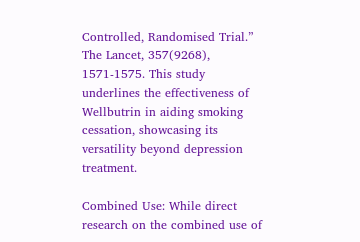Controlled, Randomised Trial.” The Lancet, 357(9268), 1571-1575. This study underlines the effectiveness of Wellbutrin in aiding smoking cessation, showcasing its versatility beyond depression treatment.

Combined Use: While direct research on the combined use of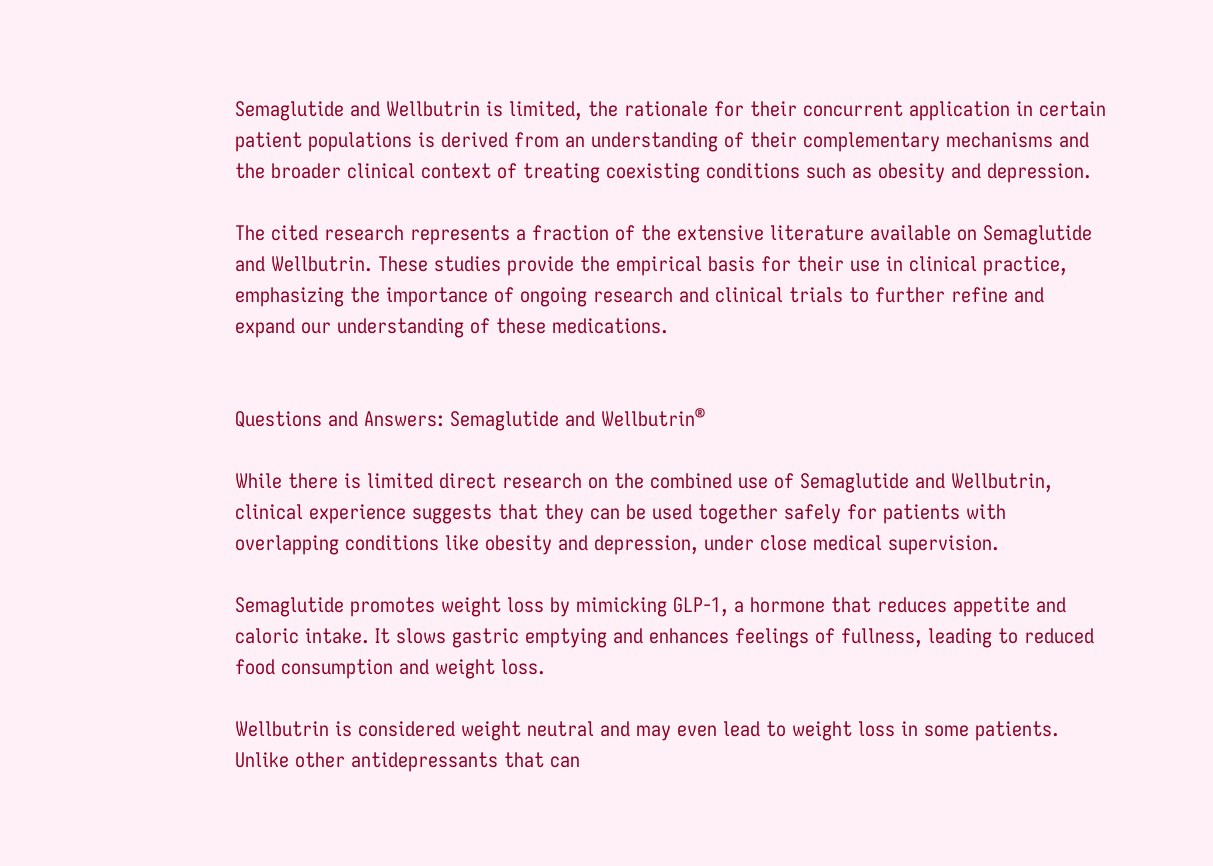Semaglutide and Wellbutrin is limited, the rationale for their concurrent application in certain patient populations is derived from an understanding of their complementary mechanisms and the broader clinical context of treating coexisting conditions such as obesity and depression.

The cited research represents a fraction of the extensive literature available on Semaglutide and Wellbutrin. These studies provide the empirical basis for their use in clinical practice, emphasizing the importance of ongoing research and clinical trials to further refine and expand our understanding of these medications.


Questions and Answers: Semaglutide and Wellbutrin®

While there is limited direct research on the combined use of Semaglutide and Wellbutrin, clinical experience suggests that they can be used together safely for patients with overlapping conditions like obesity and depression, under close medical supervision.

Semaglutide promotes weight loss by mimicking GLP-1, a hormone that reduces appetite and caloric intake. It slows gastric emptying and enhances feelings of fullness, leading to reduced food consumption and weight loss.

Wellbutrin is considered weight neutral and may even lead to weight loss in some patients. Unlike other antidepressants that can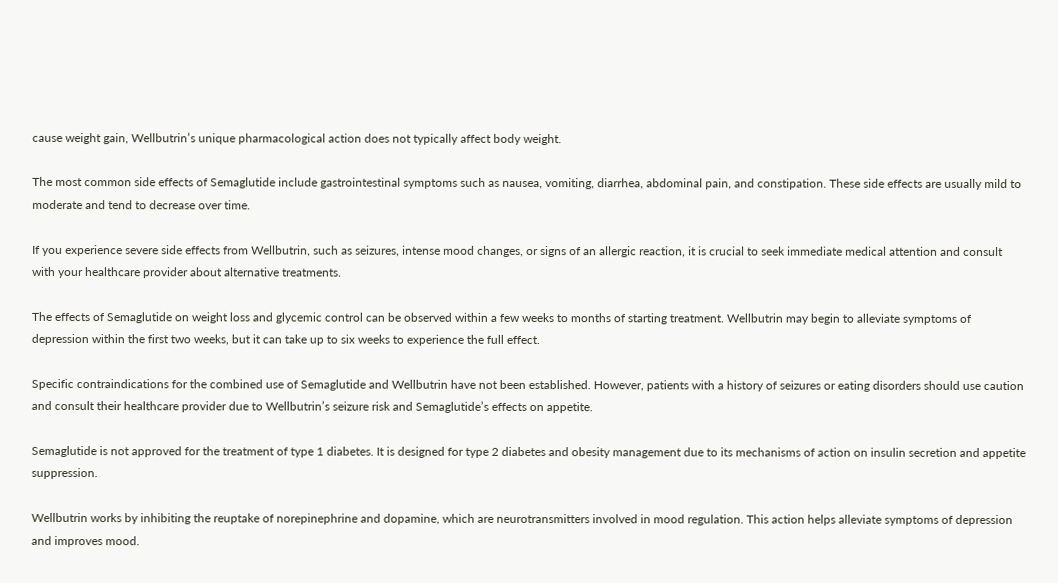cause weight gain, Wellbutrin’s unique pharmacological action does not typically affect body weight.

The most common side effects of Semaglutide include gastrointestinal symptoms such as nausea, vomiting, diarrhea, abdominal pain, and constipation. These side effects are usually mild to moderate and tend to decrease over time.

If you experience severe side effects from Wellbutrin, such as seizures, intense mood changes, or signs of an allergic reaction, it is crucial to seek immediate medical attention and consult with your healthcare provider about alternative treatments.

The effects of Semaglutide on weight loss and glycemic control can be observed within a few weeks to months of starting treatment. Wellbutrin may begin to alleviate symptoms of depression within the first two weeks, but it can take up to six weeks to experience the full effect.

Specific contraindications for the combined use of Semaglutide and Wellbutrin have not been established. However, patients with a history of seizures or eating disorders should use caution and consult their healthcare provider due to Wellbutrin’s seizure risk and Semaglutide’s effects on appetite.

Semaglutide is not approved for the treatment of type 1 diabetes. It is designed for type 2 diabetes and obesity management due to its mechanisms of action on insulin secretion and appetite suppression.

Wellbutrin works by inhibiting the reuptake of norepinephrine and dopamine, which are neurotransmitters involved in mood regulation. This action helps alleviate symptoms of depression and improves mood.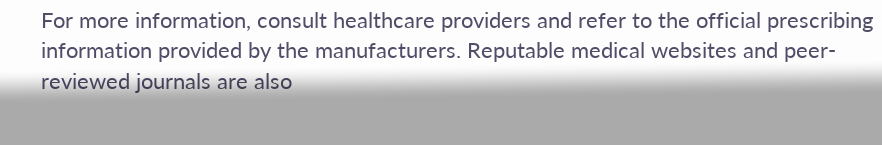For more information, consult healthcare providers and refer to the official prescribing information provided by the manufacturers. Reputable medical websites and peer-reviewed journals are also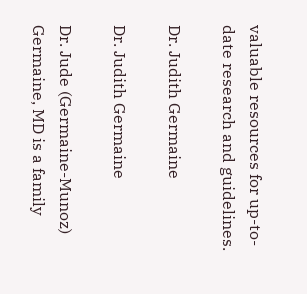valuable resources for up-to-date research and guidelines.

Dr. Judith Germaine

Dr. Judith Germaine

Dr. Jude (Germaine-Munoz) Germaine, MD is a family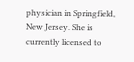physician in Springfield, New Jersey. She is currently licensed to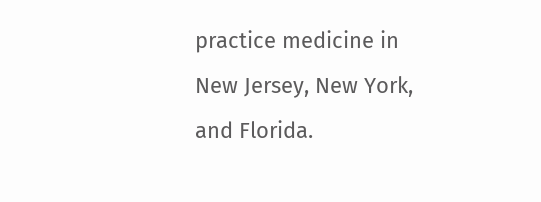practice medicine in New Jersey, New York, and Florida.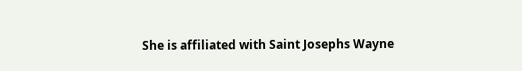She is affiliated with Saint Josephs Wayne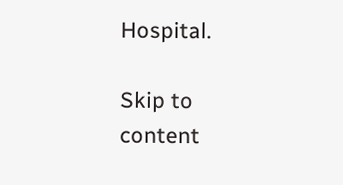Hospital.

Skip to content